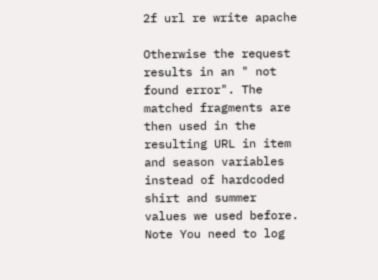2f url re write apache

Otherwise the request results in an " not found error". The matched fragments are then used in the resulting URL in item and season variables instead of hardcoded shirt and summer values we used before. Note You need to log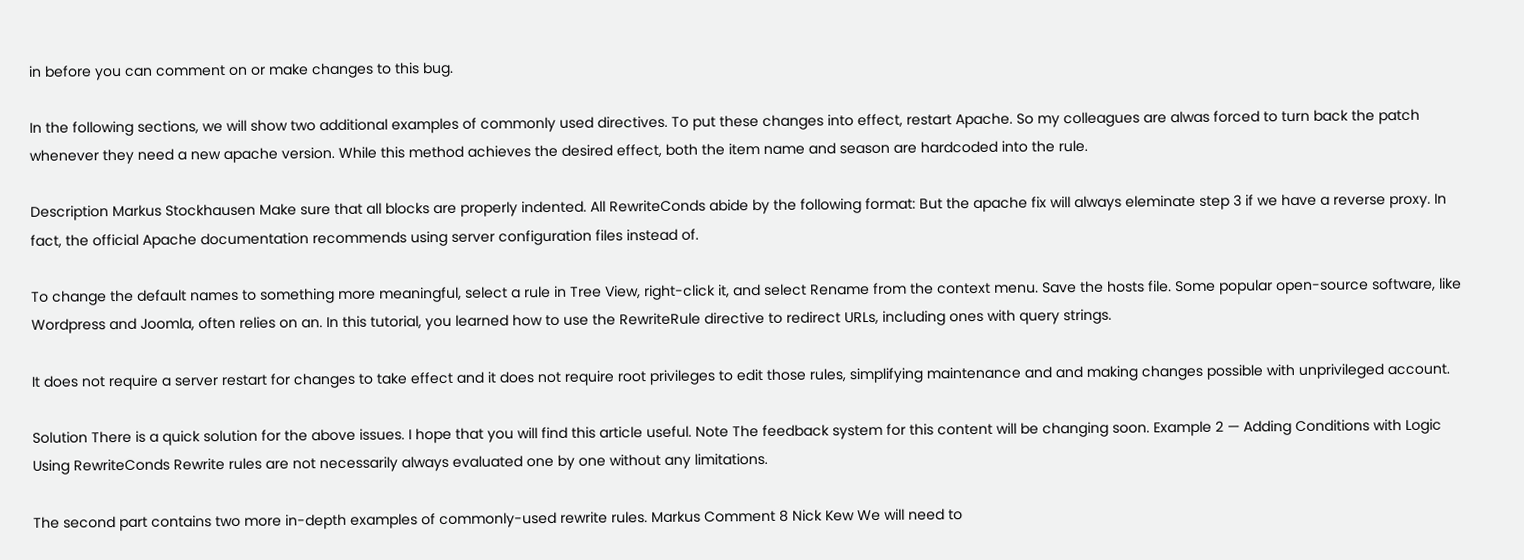in before you can comment on or make changes to this bug.

In the following sections, we will show two additional examples of commonly used directives. To put these changes into effect, restart Apache. So my colleagues are alwas forced to turn back the patch whenever they need a new apache version. While this method achieves the desired effect, both the item name and season are hardcoded into the rule.

Description Markus Stockhausen Make sure that all blocks are properly indented. All RewriteConds abide by the following format: But the apache fix will always eleminate step 3 if we have a reverse proxy. In fact, the official Apache documentation recommends using server configuration files instead of.

To change the default names to something more meaningful, select a rule in Tree View, right-click it, and select Rename from the context menu. Save the hosts file. Some popular open-source software, like Wordpress and Joomla, often relies on an. In this tutorial, you learned how to use the RewriteRule directive to redirect URLs, including ones with query strings.

It does not require a server restart for changes to take effect and it does not require root privileges to edit those rules, simplifying maintenance and and making changes possible with unprivileged account.

Solution There is a quick solution for the above issues. I hope that you will find this article useful. Note The feedback system for this content will be changing soon. Example 2 — Adding Conditions with Logic Using RewriteConds Rewrite rules are not necessarily always evaluated one by one without any limitations.

The second part contains two more in-depth examples of commonly-used rewrite rules. Markus Comment 8 Nick Kew We will need to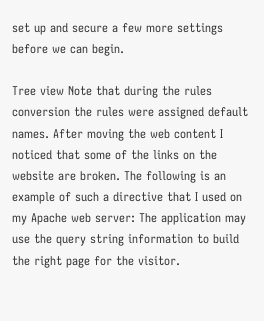set up and secure a few more settings before we can begin.

Tree view Note that during the rules conversion the rules were assigned default names. After moving the web content I noticed that some of the links on the website are broken. The following is an example of such a directive that I used on my Apache web server: The application may use the query string information to build the right page for the visitor.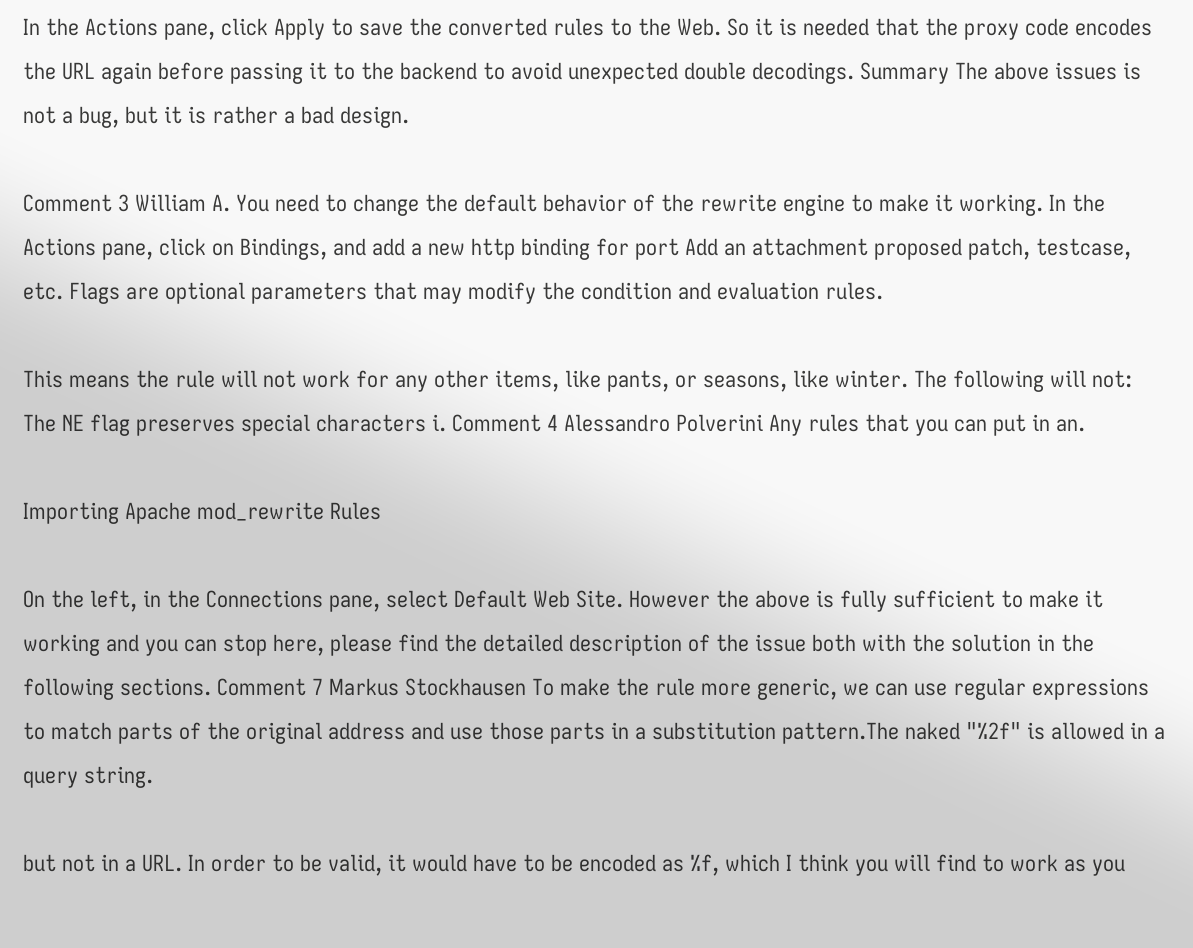In the Actions pane, click Apply to save the converted rules to the Web. So it is needed that the proxy code encodes the URL again before passing it to the backend to avoid unexpected double decodings. Summary The above issues is not a bug, but it is rather a bad design.

Comment 3 William A. You need to change the default behavior of the rewrite engine to make it working. In the Actions pane, click on Bindings, and add a new http binding for port Add an attachment proposed patch, testcase, etc. Flags are optional parameters that may modify the condition and evaluation rules.

This means the rule will not work for any other items, like pants, or seasons, like winter. The following will not: The NE flag preserves special characters i. Comment 4 Alessandro Polverini Any rules that you can put in an.

Importing Apache mod_rewrite Rules

On the left, in the Connections pane, select Default Web Site. However the above is fully sufficient to make it working and you can stop here, please find the detailed description of the issue both with the solution in the following sections. Comment 7 Markus Stockhausen To make the rule more generic, we can use regular expressions to match parts of the original address and use those parts in a substitution pattern.The naked "%2f" is allowed in a query string.

but not in a URL. In order to be valid, it would have to be encoded as %f, which I think you will find to work as you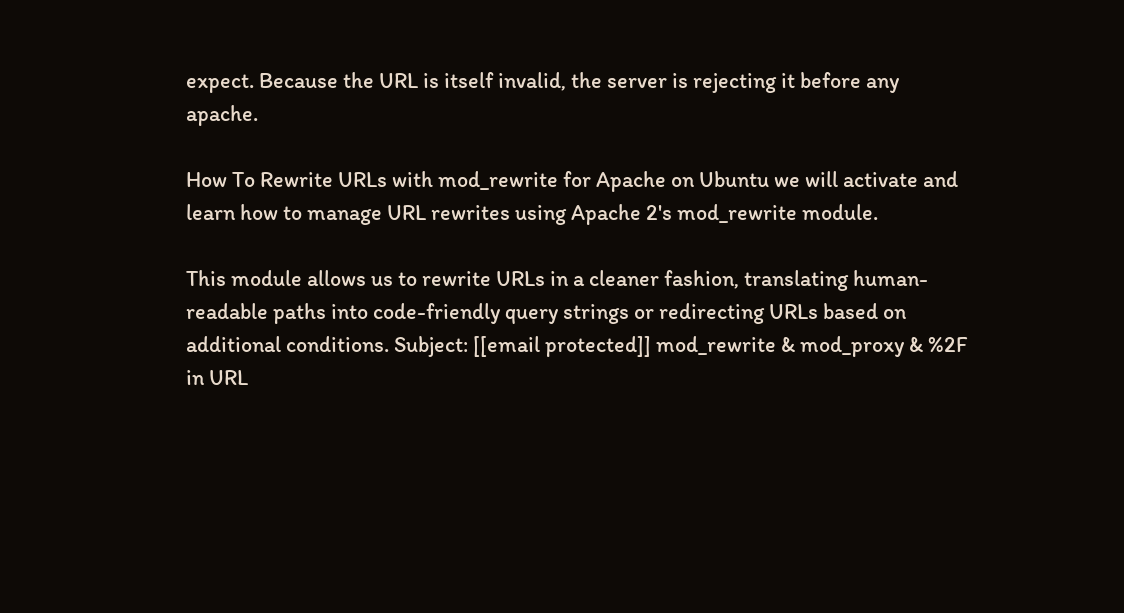expect. Because the URL is itself invalid, the server is rejecting it before any apache.

How To Rewrite URLs with mod_rewrite for Apache on Ubuntu we will activate and learn how to manage URL rewrites using Apache 2's mod_rewrite module.

This module allows us to rewrite URLs in a cleaner fashion, translating human-readable paths into code-friendly query strings or redirecting URLs based on additional conditions. Subject: [[email protected]] mod_rewrite & mod_proxy & %2F in URL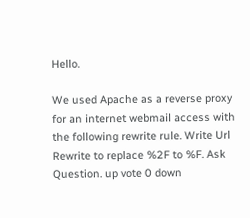Hello.

We used Apache as a reverse proxy for an internet webmail access with the following rewrite rule. Write Url Rewrite to replace %2F to %F. Ask Question. up vote 0 down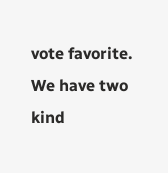vote favorite. We have two kind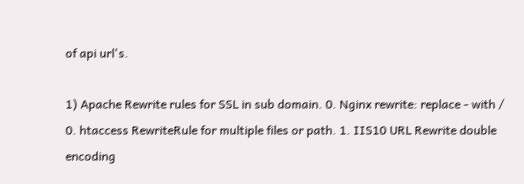of api url's.

1) Apache Rewrite rules for SSL in sub domain. 0. Nginx rewrite: replace - with / 0. htaccess RewriteRule for multiple files or path. 1. IIS10 URL Rewrite double encoding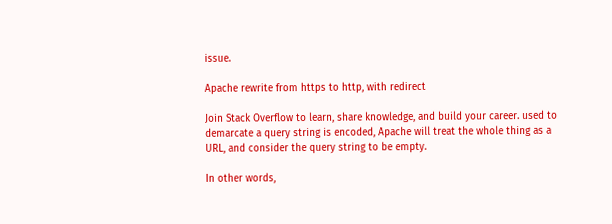issue.

Apache rewrite from https to http, with redirect

Join Stack Overflow to learn, share knowledge, and build your career. used to demarcate a query string is encoded, Apache will treat the whole thing as a URL, and consider the query string to be empty.

In other words,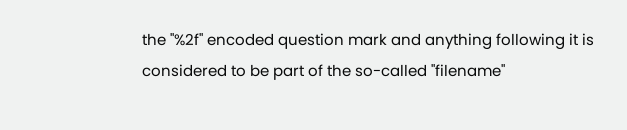the "%2f" encoded question mark and anything following it is considered to be part of the so-called "filename"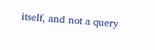itself, and not a query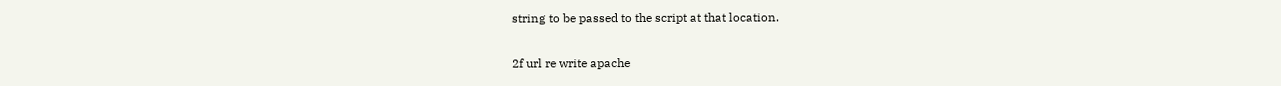string to be passed to the script at that location.

2f url re write apache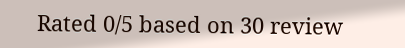Rated 0/5 based on 30 review